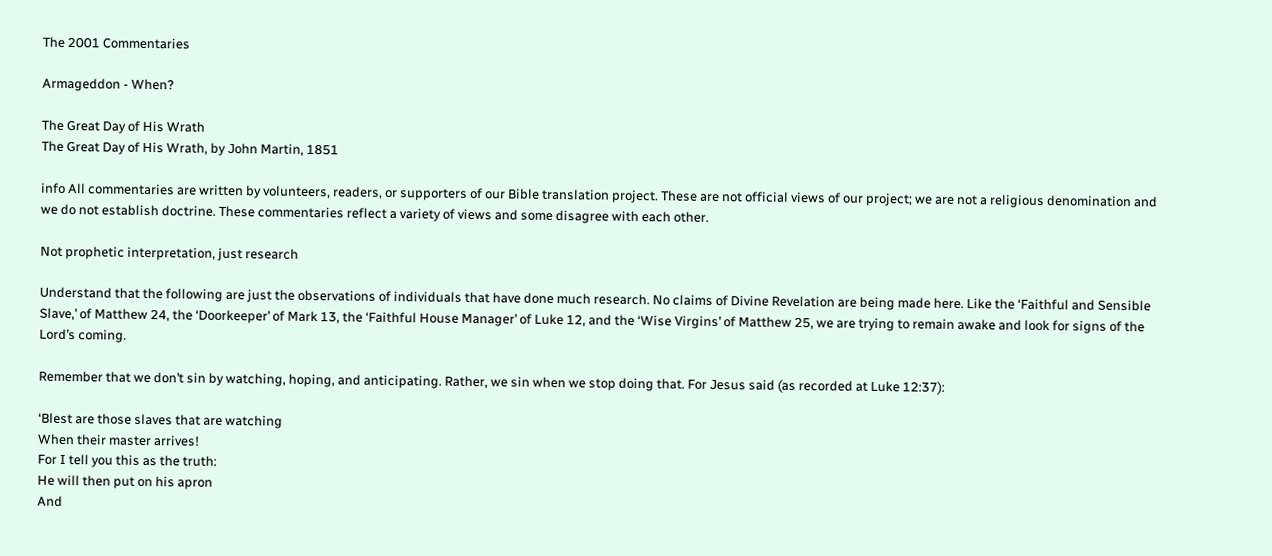The 2001 Commentaries

Armageddon - When?

The Great Day of His Wrath
The Great Day of His Wrath, by John Martin, 1851

info All commentaries are written by volunteers, readers, or supporters of our Bible translation project. These are not official views of our project; we are not a religious denomination and we do not establish doctrine. These commentaries reflect a variety of views and some disagree with each other.

Not prophetic interpretation, just research

Understand that the following are just the observations of individuals that have done much research. No claims of Divine Revelation are being made here. Like the ‘Faithful and Sensible Slave,’ of Matthew 24, the ‘Doorkeeper’ of Mark 13, the ‘Faithful House Manager’ of Luke 12, and the ‘Wise Virgins’ of Matthew 25, we are trying to remain awake and look for signs of the Lord’s coming.

Remember that we don’t sin by watching, hoping, and anticipating. Rather, we sin when we stop doing that. For Jesus said (as recorded at Luke 12:37):

‘Blest are those slaves that are watching
When their master arrives!
For I tell you this as the truth:
He will then put on his apron
And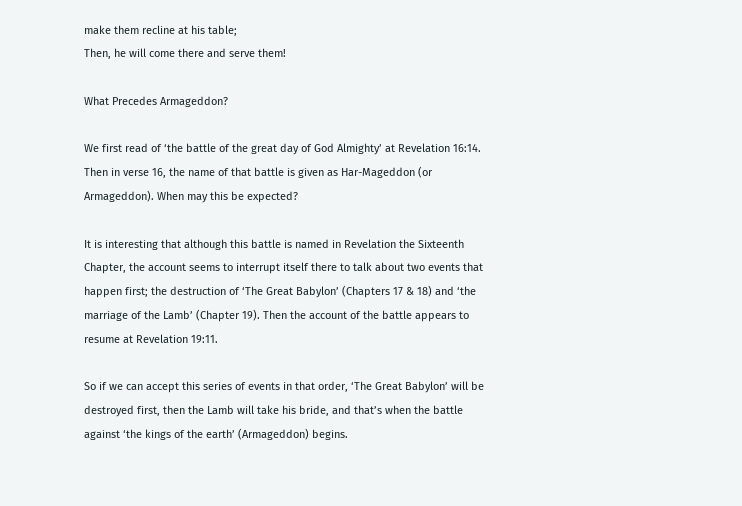make them recline at his table;
Then, he will come there and serve them!

What Precedes Armageddon?

We first read of ‘the battle of the great day of God Almighty’ at Revelation 16:14. Then in verse 16, the name of that battle is given as Har-Mageddon (or Armageddon). When may this be expected?

It is interesting that although this battle is named in Revelation the Sixteenth Chapter, the account seems to interrupt itself there to talk about two events that happen first; the destruction of ‘The Great Babylon’ (Chapters 17 & 18) and ‘the marriage of the Lamb’ (Chapter 19). Then the account of the battle appears to resume at Revelation 19:11.

So if we can accept this series of events in that order, ‘The Great Babylon’ will be destroyed first, then the Lamb will take his bride, and that’s when the battle against ‘the kings of the earth’ (Armageddon) begins.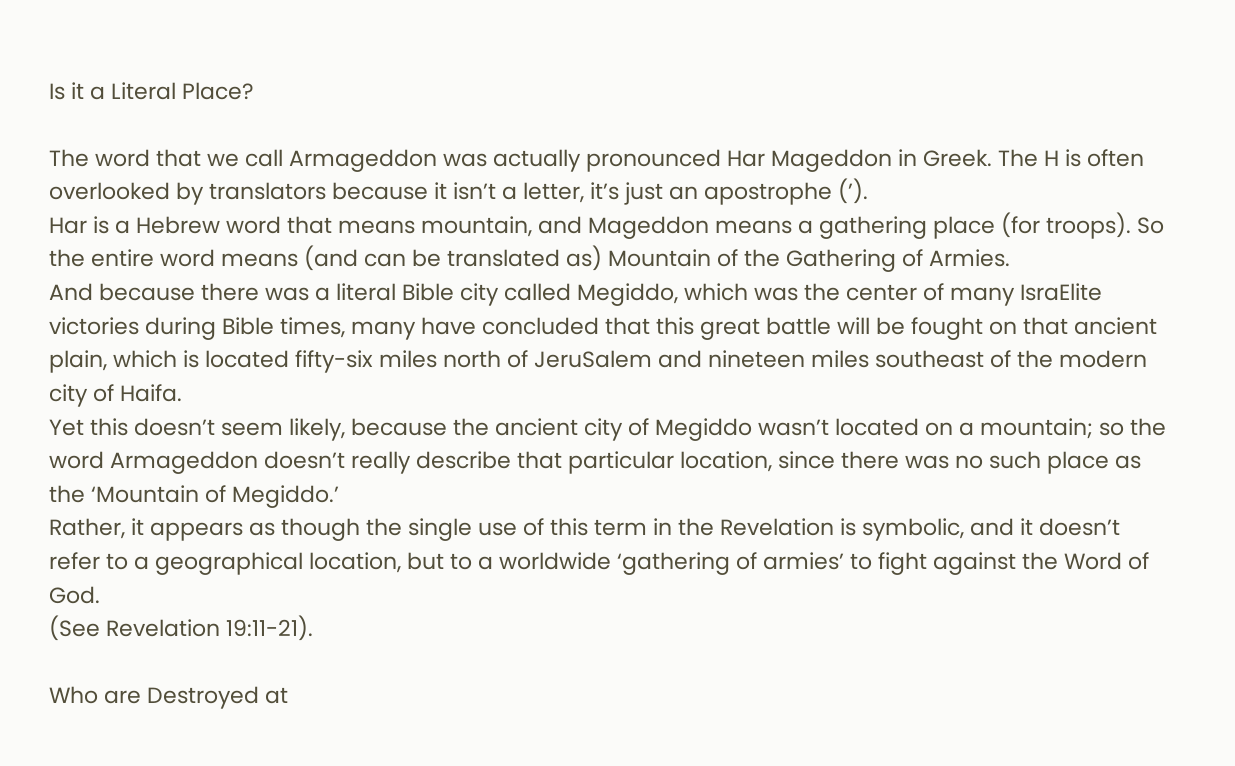Is it a Literal Place?

The word that we call Armageddon was actually pronounced Har Mageddon in Greek. The H is often overlooked by translators because it isn’t a letter, it’s just an apostrophe (’).
Har is a Hebrew word that means mountain, and Mageddon means a gathering place (for troops). So the entire word means (and can be translated as) Mountain of the Gathering of Armies.
And because there was a literal Bible city called Megiddo, which was the center of many IsraElite victories during Bible times, many have concluded that this great battle will be fought on that ancient plain, which is located fifty-six miles north of JeruSalem and nineteen miles southeast of the modern city of Haifa.
Yet this doesn’t seem likely, because the ancient city of Megiddo wasn’t located on a mountain; so the word Armageddon doesn’t really describe that particular location, since there was no such place as the ‘Mountain of Megiddo.’
Rather, it appears as though the single use of this term in the Revelation is symbolic, and it doesn’t refer to a geographical location, but to a worldwide ‘gathering of armies’ to fight against the Word of God.
(See Revelation 19:11-21).

Who are Destroyed at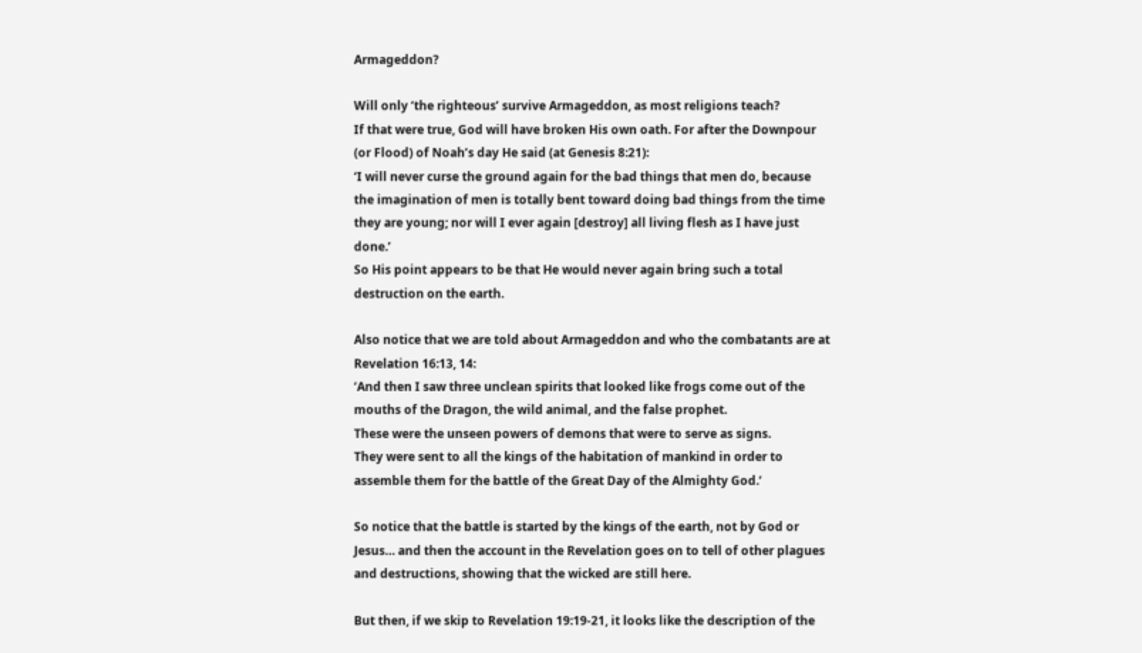Armageddon?

Will only ‘the righteous’ survive Armageddon, as most religions teach?
If that were true, God will have broken His own oath. For after the Downpour (or Flood) of Noah’s day He said (at Genesis 8:21):
‘I will never curse the ground again for the bad things that men do, because the imagination of men is totally bent toward doing bad things from the time they are young; nor will I ever again [destroy] all living flesh as I have just done.’
So His point appears to be that He would never again bring such a total destruction on the earth.

Also notice that we are told about Armageddon and who the combatants are at Revelation 16:13, 14:
‘And then I saw three unclean spirits that looked like frogs come out of the mouths of the Dragon, the wild animal, and the false prophet.
These were the unseen powers of demons that were to serve as signs.
They were sent to all the kings of the habitation of mankind in order to assemble them for the battle of the Great Day of the Almighty God.’

So notice that the battle is started by the kings of the earth, not by God or Jesus… and then the account in the Revelation goes on to tell of other plagues and destructions, showing that the wicked are still here.

But then, if we skip to Revelation 19:19-21, it looks like the description of the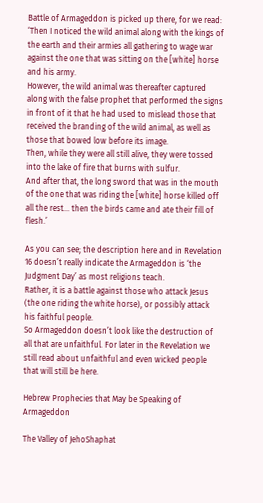Battle of Armageddon is picked up there, for we read:
‘Then I noticed the wild animal along with the kings of the earth and their armies all gathering to wage war against the one that was sitting on the [white] horse and his army.
However, the wild animal was thereafter captured along with the false prophet that performed the signs in front of it that he had used to mislead those that received the branding of the wild animal, as well as those that bowed low before its image.
Then, while they were all still alive, they were tossed into the lake of fire that burns with sulfur.
And after that, the long sword that was in the mouth of the one that was riding the [white] horse killed off all the rest… then the birds came and ate their fill of flesh.’

As you can see; the description here and in Revelation 16 doesn’t really indicate the Armageddon is ‘the Judgment Day’ as most religions teach.
Rather, it is a battle against those who attack Jesus (the one riding the white horse), or possibly attack his faithful people.
So Armageddon doesn’t look like the destruction of all that are unfaithful. For later in the Revelation we still read about unfaithful and even wicked people that will still be here.

Hebrew Prophecies that May be Speaking of Armageddon

The Valley of JehoShaphat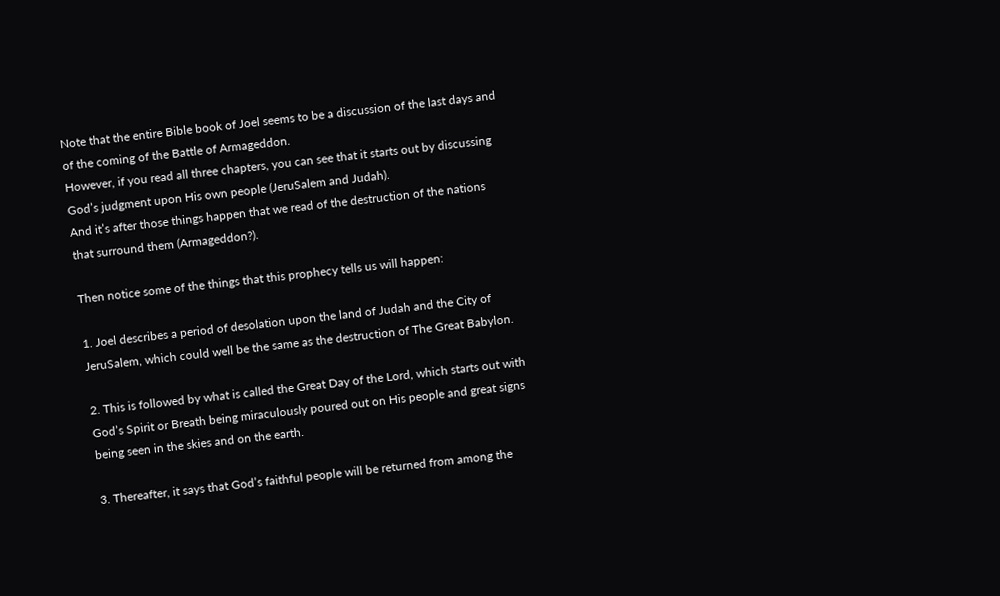Note that the entire Bible book of Joel seems to be a discussion of the last days and of the coming of the Battle of Armageddon.
However, if you read all three chapters, you can see that it starts out by discussing God’s judgment upon His own people (JeruSalem and Judah).
And it’s after those things happen that we read of the destruction of the nations that surround them (Armageddon?).

Then notice some of the things that this prophecy tells us will happen:

1. Joel describes a period of desolation upon the land of Judah and the City of JeruSalem, which could well be the same as the destruction of The Great Babylon.

2. This is followed by what is called the Great Day of the Lord, which starts out with God’s Spirit or Breath being miraculously poured out on His people and great signs being seen in the skies and on the earth.

3. Thereafter, it says that God’s faithful people will be returned from among the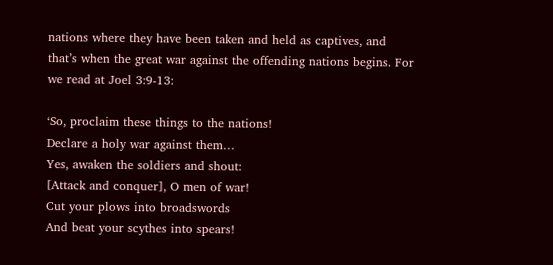nations where they have been taken and held as captives, and that’s when the great war against the offending nations begins. For we read at Joel 3:9-13:

‘So, proclaim these things to the nations!
Declare a holy war against them…
Yes, awaken the soldiers and shout:
[Attack and conquer], O men of war!
Cut your plows into broadswords
And beat your scythes into spears!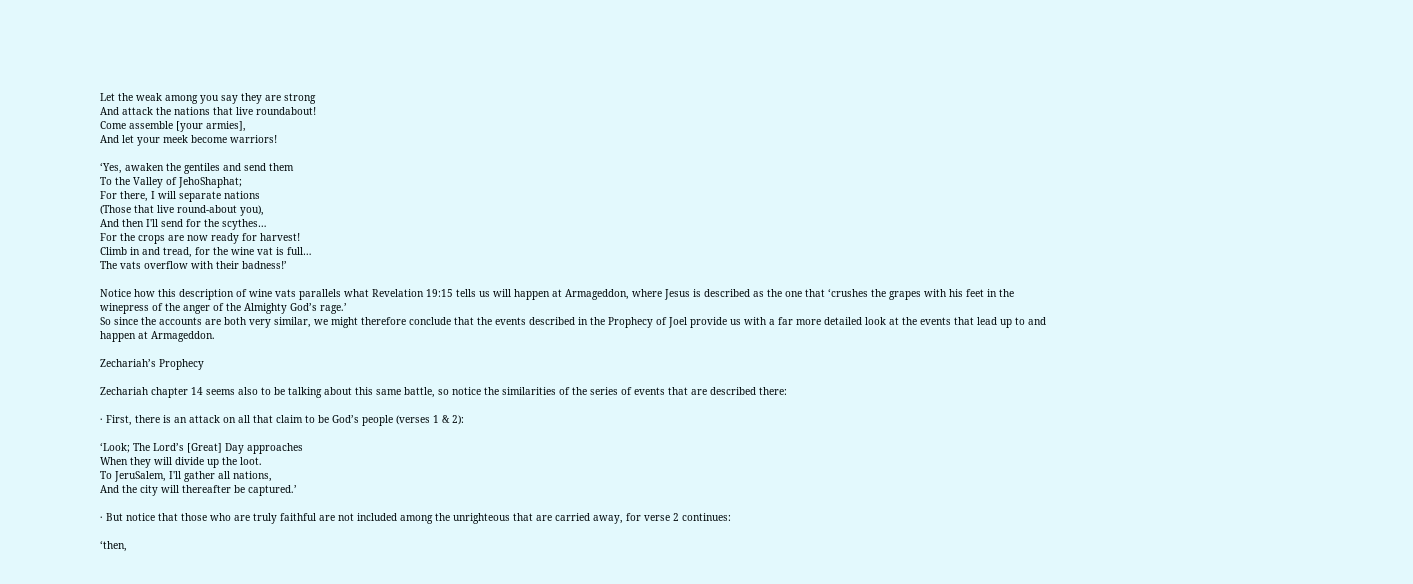Let the weak among you say they are strong
And attack the nations that live roundabout!
Come assemble [your armies],
And let your meek become warriors!

‘Yes, awaken the gentiles and send them
To the Valley of JehoShaphat;
For there, I will separate nations
(Those that live round-about you),
And then I'll send for the scythes…
For the crops are now ready for harvest!
Climb in and tread, for the wine vat is full…
The vats overflow with their badness!’

Notice how this description of wine vats parallels what Revelation 19:15 tells us will happen at Armageddon, where Jesus is described as the one that ‘crushes the grapes with his feet in the winepress of the anger of the Almighty God’s rage.’
So since the accounts are both very similar, we might therefore conclude that the events described in the Prophecy of Joel provide us with a far more detailed look at the events that lead up to and happen at Armageddon.

Zechariah’s Prophecy

Zechariah chapter 14 seems also to be talking about this same battle, so notice the similarities of the series of events that are described there:

· First, there is an attack on all that claim to be God’s people (verses 1 & 2):

‘Look; The Lord’s [Great] Day approaches
When they will divide up the loot.
To JeruSalem, I'll gather all nations,
And the city will thereafter be captured.’

· But notice that those who are truly faithful are not included among the unrighteous that are carried away, for verse 2 continues:

‘then,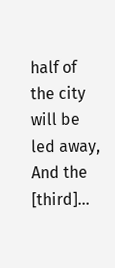half of the city will be led away,
And the [third]…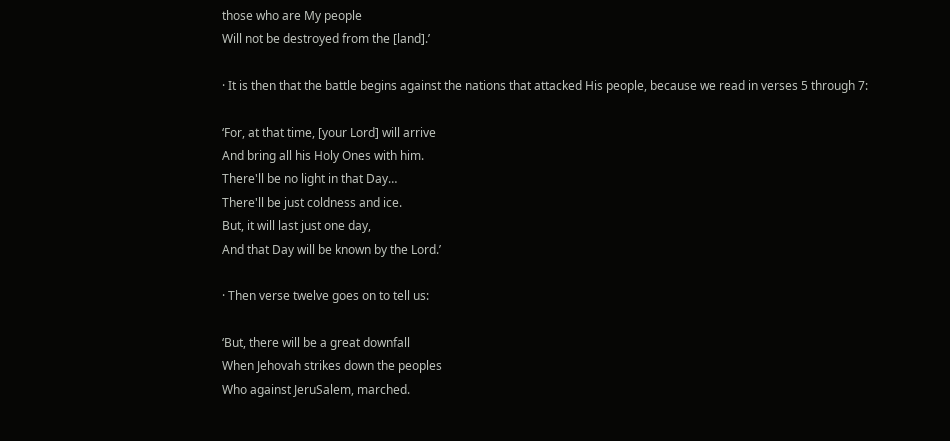those who are My people
Will not be destroyed from the [land].’

· It is then that the battle begins against the nations that attacked His people, because we read in verses 5 through 7:

‘For, at that time, [your Lord] will arrive
And bring all his Holy Ones with him.
There'll be no light in that Day…
There'll be just coldness and ice.
But, it will last just one day,
And that Day will be known by the Lord.’

· Then verse twelve goes on to tell us:

‘But, there will be a great downfall
When Jehovah strikes down the peoples
Who against JeruSalem, marched.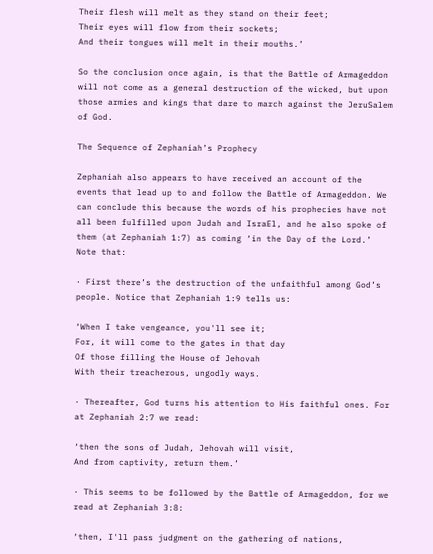Their flesh will melt as they stand on their feet;
Their eyes will flow from their sockets;
And their tongues will melt in their mouths.’

So the conclusion once again, is that the Battle of Armageddon will not come as a general destruction of the wicked, but upon those armies and kings that dare to march against the JeruSalem of God.

The Sequence of Zephaniah’s Prophecy

Zephaniah also appears to have received an account of the events that lead up to and follow the Battle of Armageddon. We can conclude this because the words of his prophecies have not all been fulfilled upon Judah and IsraEl, and he also spoke of them (at Zephaniah 1:7) as coming ‘in the Day of the Lord.’ Note that:

· First there’s the destruction of the unfaithful among God’s people. Notice that Zephaniah 1:9 tells us:

‘When I take vengeance, you'll see it;
For, it will come to the gates in that day
Of those filling the House of Jehovah
With their treacherous, ungodly ways.

· Thereafter, God turns his attention to His faithful ones. For at Zephaniah 2:7 we read:

‘then the sons of Judah, Jehovah will visit,
And from captivity, return them.’

· This seems to be followed by the Battle of Armageddon, for we read at Zephaniah 3:8:

‘then, I'll pass judgment on the gathering of nations,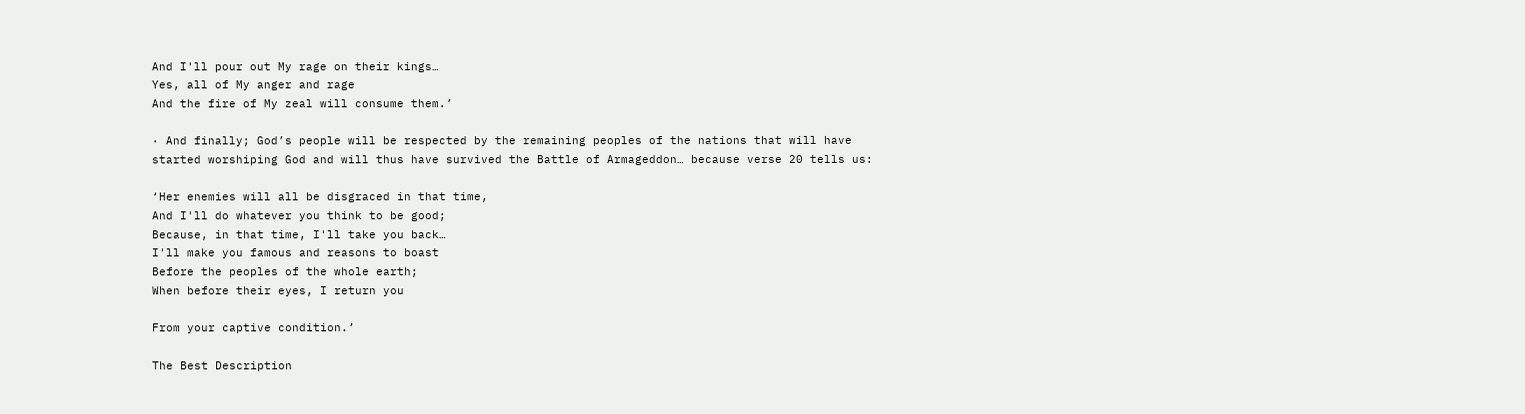And I'll pour out My rage on their kings…
Yes, all of My anger and rage
And the fire of My zeal will consume them.’

· And finally; God’s people will be respected by the remaining peoples of the nations that will have started worshiping God and will thus have survived the Battle of Armageddon… because verse 20 tells us:

‘Her enemies will all be disgraced in that time,
And I'll do whatever you think to be good;
Because, in that time, I'll take you back…
I'll make you famous and reasons to boast
Before the peoples of the whole earth;
When before their eyes, I return you

From your captive condition.’

The Best Description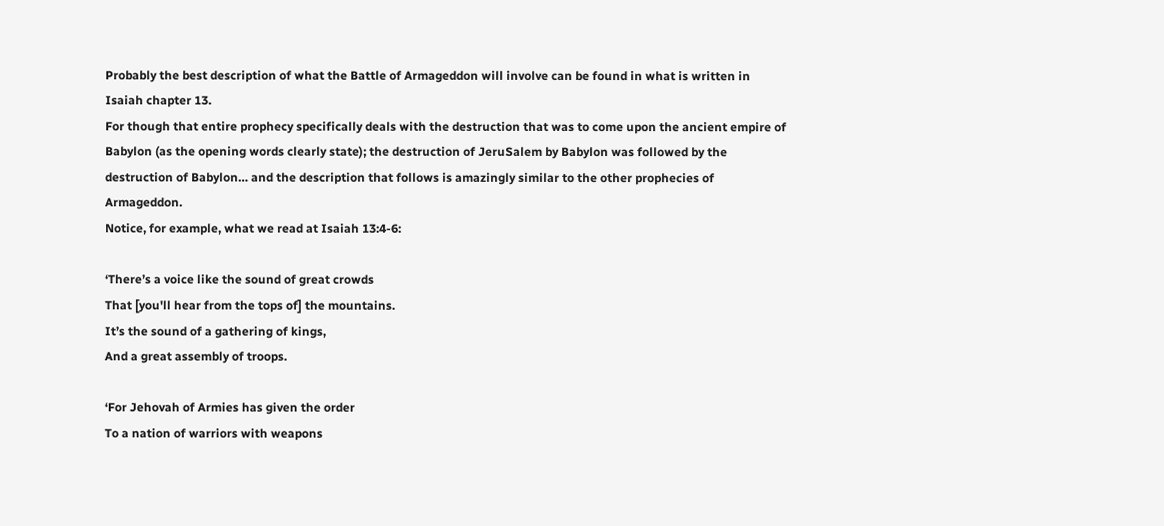Probably the best description of what the Battle of Armageddon will involve can be found in what is written in Isaiah chapter 13.
For though that entire prophecy specifically deals with the destruction that was to come upon the ancient empire of Babylon (as the opening words clearly state); the destruction of JeruSalem by Babylon was followed by the destruction of Babylon… and the description that follows is amazingly similar to the other prophecies of Armageddon.
Notice, for example, what we read at Isaiah 13:4-6:

‘There’s a voice like the sound of great crowds
That [you'll hear from the tops of] the mountains.
It’s the sound of a gathering of kings,
And a great assembly of troops.

‘For Jehovah of Armies has given the order
To a nation of warriors with weapons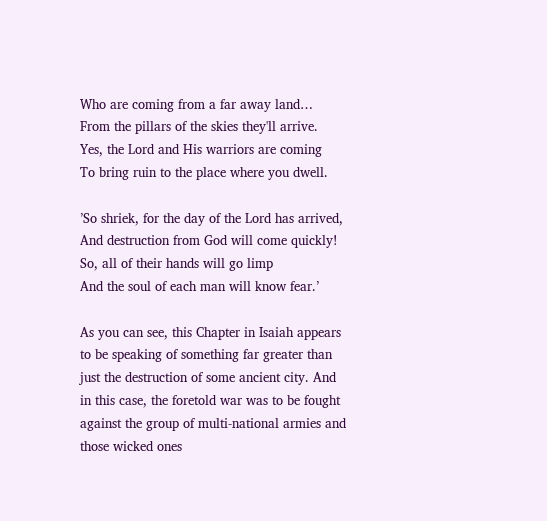Who are coming from a far away land…
From the pillars of the skies they'll arrive.
Yes, the Lord and His warriors are coming
To bring ruin to the place where you dwell.

’So shriek, for the day of the Lord has arrived,
And destruction from God will come quickly!
So, all of their hands will go limp
And the soul of each man will know fear.’

As you can see, this Chapter in Isaiah appears to be speaking of something far greater than just the destruction of some ancient city. And in this case, the foretold war was to be fought against the group of multi-national armies and those wicked ones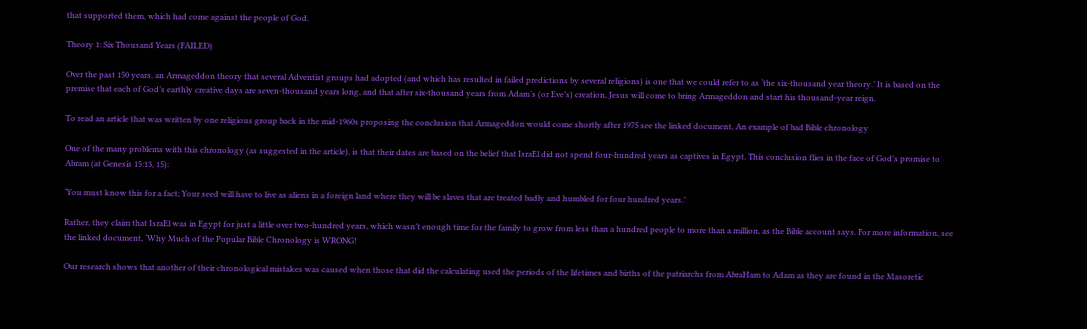that supported them, which had come against the people of God.

Theory 1: Six Thousand Years (FAILED)

Over the past 150 years, an Armageddon theory that several Adventist groups had adopted (and which has resulted in failed predictions by several religions) is one that we could refer to as ‘the six-thousand year theory.’ It is based on the premise that each of God’s earthly creative days are seven-thousand years long, and that after six-thousand years from Adam’s (or Eve’s) creation, Jesus will come to bring Armageddon and start his thousand-year reign.

To read an article that was written by one religious group back in the mid-1960s proposing the conclusion that Armageddon would come shortly after 1975 see the linked document, An example of bad Bible chronology

One of the many problems with this chronology (as suggested in the article), is that their dates are based on the belief that IsraEl did not spend four-hundred years as captives in Egypt. This conclusion flies in the face of God’s promise to Abram (at Genesis 15:13, 15):

‘You must know this for a fact; Your seed will have to live as aliens in a foreign land where they will be slaves that are treated badly and humbled for four hundred years.’

Rather, they claim that IsraEl was in Egypt for just a little over two-hundred years, which wasn’t enough time for the family to grow from less than a hundred people to more than a million, as the Bible account says. For more information, see the linked document, ‘Why Much of the Popular Bible Chronology is WRONG!

Our research shows that another of their chronological mistakes was caused when those that did the calculating used the periods of the lifetimes and births of the patriarchs from AbraHam to Adam as they are found in the Masoretic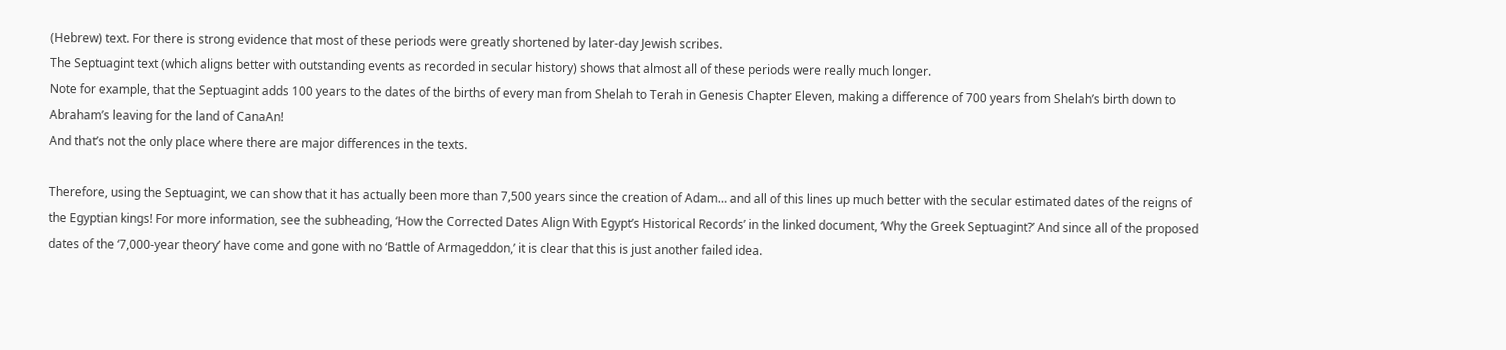(Hebrew) text. For there is strong evidence that most of these periods were greatly shortened by later-day Jewish scribes.
The Septuagint text (which aligns better with outstanding events as recorded in secular history) shows that almost all of these periods were really much longer.
Note for example, that the Septuagint adds 100 years to the dates of the births of every man from Shelah to Terah in Genesis Chapter Eleven, making a difference of 700 years from Shelah’s birth down to Abraham’s leaving for the land of CanaAn!
And that’s not the only place where there are major differences in the texts.

Therefore, using the Septuagint, we can show that it has actually been more than 7,500 years since the creation of Adam… and all of this lines up much better with the secular estimated dates of the reigns of the Egyptian kings! For more information, see the subheading, ‘How the Corrected Dates Align With Egypt’s Historical Records’ in the linked document, ‘Why the Greek Septuagint?’ And since all of the proposed dates of the ‘7,000-year theory’ have come and gone with no ‘Battle of Armageddon,’ it is clear that this is just another failed idea.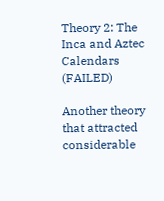Theory 2: The Inca and Aztec Calendars (FAILED)

Another theory that attracted considerable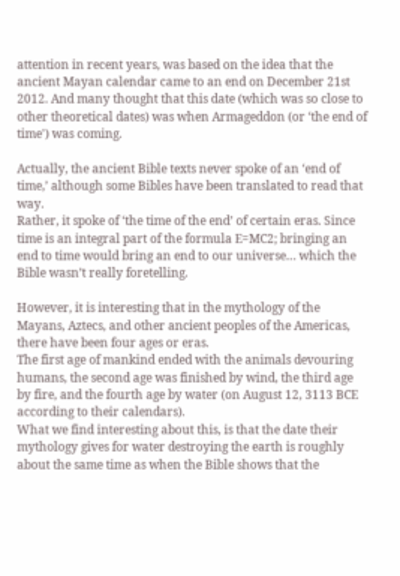attention in recent years, was based on the idea that the ancient Mayan calendar came to an end on December 21st 2012. And many thought that this date (which was so close to other theoretical dates) was when Armageddon (or ‘the end of time') was coming.

Actually, the ancient Bible texts never spoke of an ‘end of time,’ although some Bibles have been translated to read that way.
Rather, it spoke of ‘the time of the end’ of certain eras. Since time is an integral part of the formula E=MC2; bringing an end to time would bring an end to our universe… which the Bible wasn’t really foretelling.

However, it is interesting that in the mythology of the Mayans, Aztecs, and other ancient peoples of the Americas, there have been four ages or eras.
The first age of mankind ended with the animals devouring humans, the second age was finished by wind, the third age by fire, and the fourth age by water (on August 12, 3113 BCE according to their calendars).
What we find interesting about this, is that the date their mythology gives for water destroying the earth is roughly about the same time as when the Bible shows that the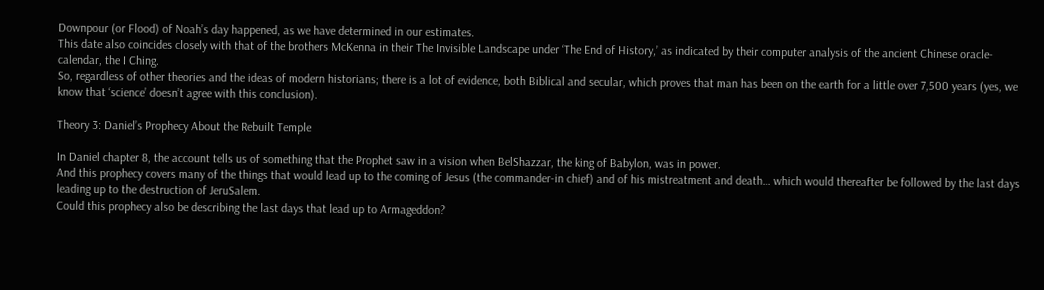Downpour (or Flood) of Noah’s day happened, as we have determined in our estimates.
This date also coincides closely with that of the brothers McKenna in their The Invisible Landscape under ‘The End of History,’ as indicated by their computer analysis of the ancient Chinese oracle-calendar, the I Ching.
So, regardless of other theories and the ideas of modern historians; there is a lot of evidence, both Biblical and secular, which proves that man has been on the earth for a little over 7,500 years (yes, we know that ‘science’ doesn’t agree with this conclusion).

Theory 3: Daniel’s Prophecy About the Rebuilt Temple

In Daniel chapter 8, the account tells us of something that the Prophet saw in a vision when BelShazzar, the king of Babylon, was in power.
And this prophecy covers many of the things that would lead up to the coming of Jesus (the commander-in chief) and of his mistreatment and death… which would thereafter be followed by the last days leading up to the destruction of JeruSalem.
Could this prophecy also be describing the last days that lead up to Armageddon?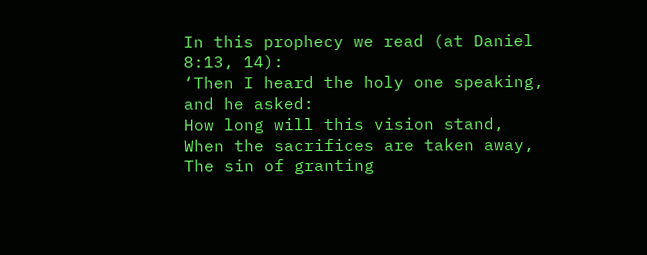In this prophecy we read (at Daniel 8:13, 14):
‘Then I heard the holy one speaking, and he asked:
How long will this vision stand,
When the sacrifices are taken away,
The sin of granting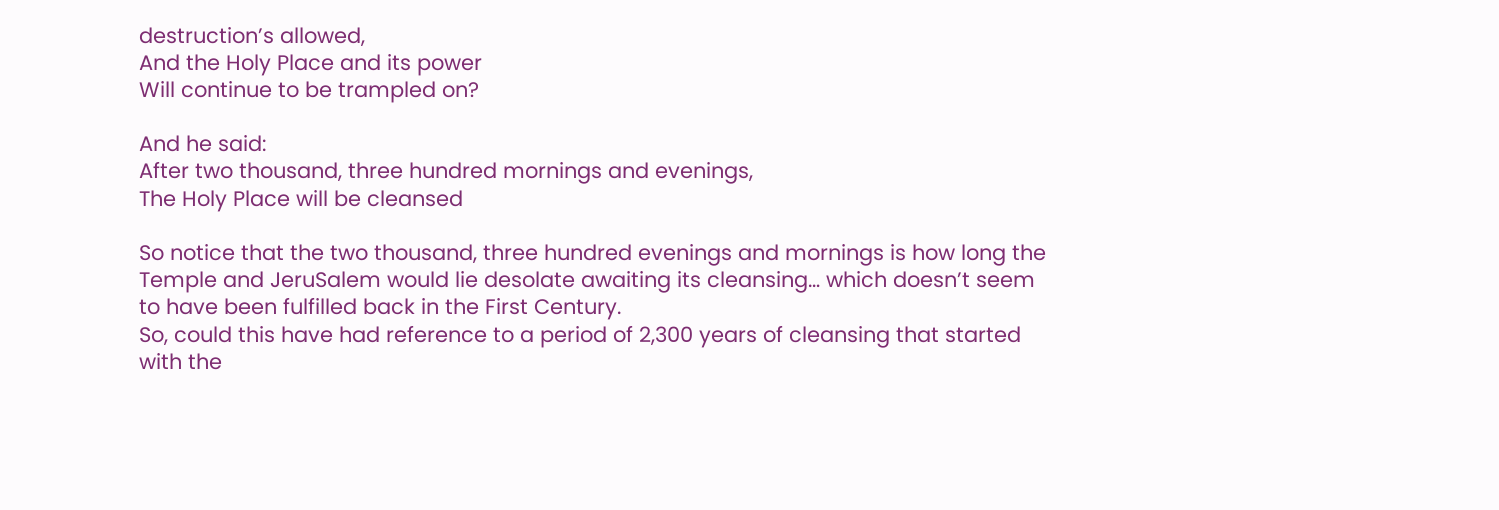destruction’s allowed,
And the Holy Place and its power
Will continue to be trampled on?

And he said:
After two thousand, three hundred mornings and evenings,
The Holy Place will be cleansed

So notice that the two thousand, three hundred evenings and mornings is how long the Temple and JeruSalem would lie desolate awaiting its cleansing… which doesn’t seem to have been fulfilled back in the First Century.
So, could this have had reference to a period of 2,300 years of cleansing that started with the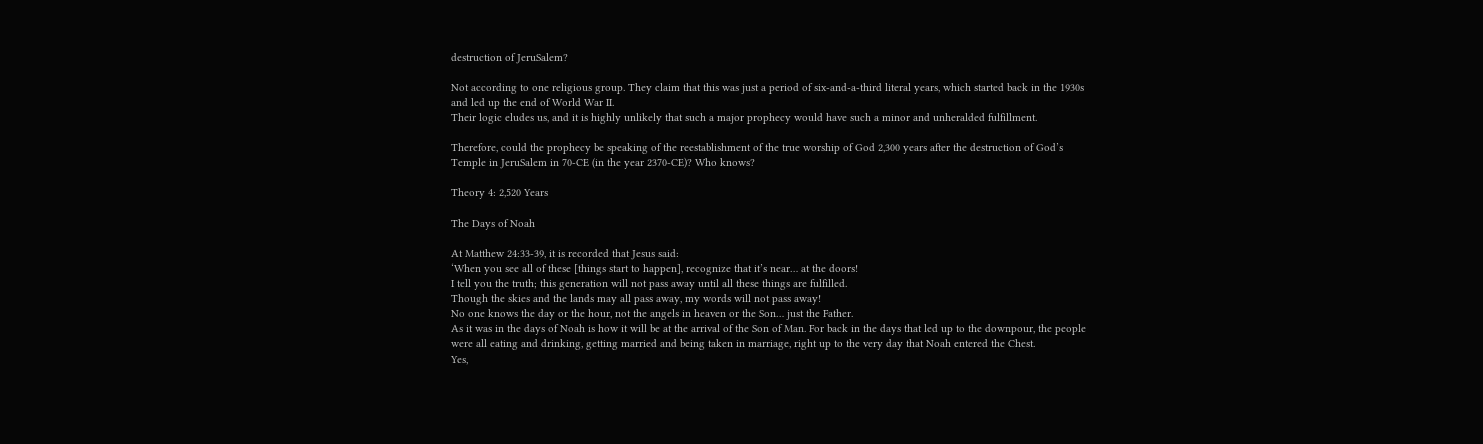destruction of JeruSalem?

Not according to one religious group. They claim that this was just a period of six-and-a-third literal years, which started back in the 1930s and led up the end of World War II.
Their logic eludes us, and it is highly unlikely that such a major prophecy would have such a minor and unheralded fulfillment.

Therefore, could the prophecy be speaking of the reestablishment of the true worship of God 2,300 years after the destruction of God’s Temple in JeruSalem in 70-CE (in the year 2370-CE)? Who knows?

Theory 4: 2,520 Years

The Days of Noah

At Matthew 24:33-39, it is recorded that Jesus said:
‘When you see all of these [things start to happen], recognize that it’s near… at the doors!
I tell you the truth; this generation will not pass away until all these things are fulfilled.
Though the skies and the lands may all pass away, my words will not pass away!
No one knows the day or the hour, not the angels in heaven or the Son… just the Father.
As it was in the days of Noah is how it will be at the arrival of the Son of Man. For back in the days that led up to the downpour, the people were all eating and drinking, getting married and being taken in marriage, right up to the very day that Noah entered the Chest.
Yes,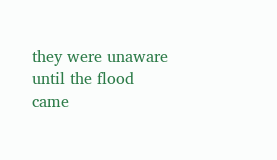they were unaware until the flood came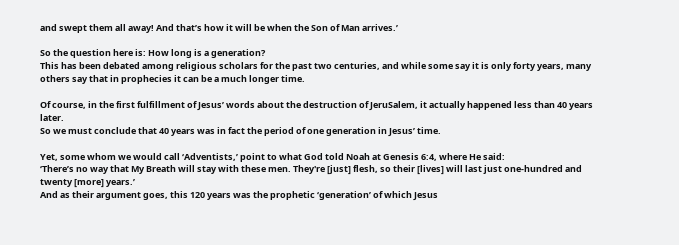and swept them all away! And that’s how it will be when the Son of Man arrives.’

So the question here is: How long is a generation?
This has been debated among religious scholars for the past two centuries, and while some say it is only forty years, many others say that in prophecies it can be a much longer time.

Of course, in the first fulfillment of Jesus’ words about the destruction of JeruSalem, it actually happened less than 40 years later.
So we must conclude that 40 years was in fact the period of one generation in Jesus’ time.

Yet, some whom we would call ‘Adventists,’ point to what God told Noah at Genesis 6:4, where He said:
‘There’s no way that My Breath will stay with these men. They're [just] flesh, so their [lives] will last just one-hundred and twenty [more] years.’
And as their argument goes, this 120 years was the prophetic ‘generation’ of which Jesus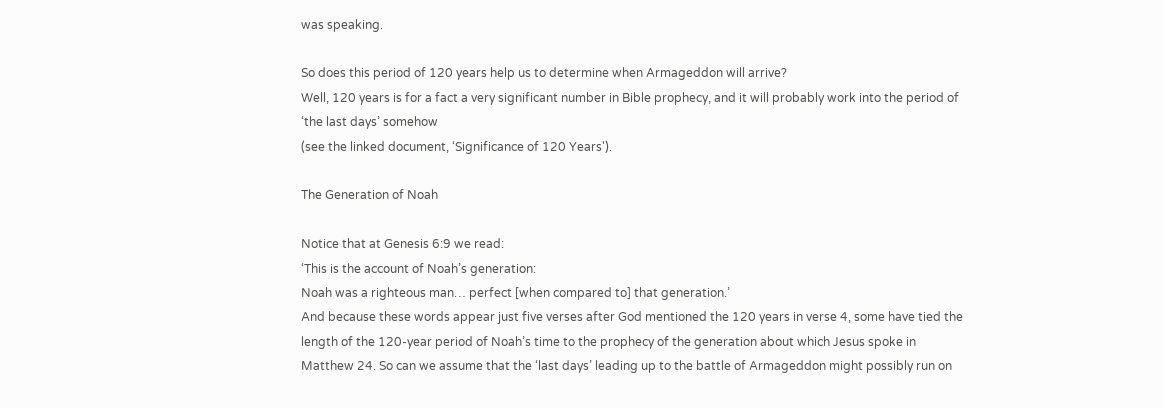was speaking.

So does this period of 120 years help us to determine when Armageddon will arrive?
Well, 120 years is for a fact a very significant number in Bible prophecy, and it will probably work into the period of ‘the last days’ somehow
(see the linked document, ‘Significance of 120 Years').

The Generation of Noah

Notice that at Genesis 6:9 we read:
‘This is the account of Noah’s generation:
Noah was a righteous man… perfect [when compared to] that generation.’
And because these words appear just five verses after God mentioned the 120 years in verse 4, some have tied the length of the 120-year period of Noah’s time to the prophecy of the generation about which Jesus spoke in Matthew 24. So can we assume that the ‘last days’ leading up to the battle of Armageddon might possibly run on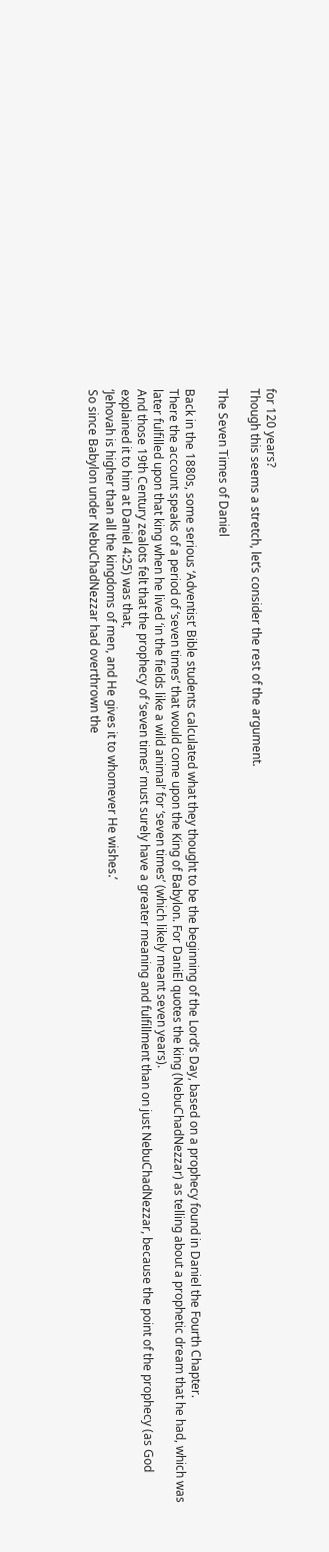for 120 years?
Though this seems a stretch, let’s consider the rest of the argument.

The Seven Times of Daniel

Back in the 1880s, some serious ‘Adventist’ Bible students calculated what they thought to be the beginning of the Lord’s Day, based on a prophecy found in Daniel the Fourth Chapter.
There the account speaks of a period of ‘seven times’ that would come upon the King of Babylon. For DaniEl quotes the king (NebuChadNezzar) as telling about a prophetic dream that he had, which was later fulfilled upon that king when he lived ‘in the fields like a wild animal’ for ‘seven times’ (which likely meant seven years).
And those 19th Century zealots felt that the prophecy of ‘seven times’ must surely have a greater meaning and fulfillment than on just NebuChadNezzar, because the point of the prophecy (as God explained it to him at Daniel 4:25) was that,
‘Jehovah is higher than all the kingdoms of men, and He gives it to whomever He wishes.’
So since Babylon under NebuChadNezzar had overthrown the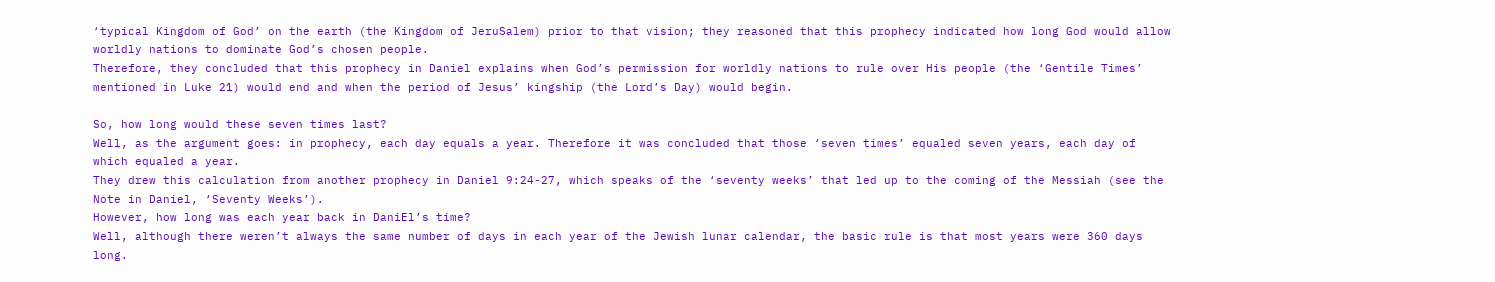‘typical Kingdom of God’ on the earth (the Kingdom of JeruSalem) prior to that vision; they reasoned that this prophecy indicated how long God would allow worldly nations to dominate God’s chosen people.
Therefore, they concluded that this prophecy in Daniel explains when God’s permission for worldly nations to rule over His people (the ‘Gentile Times’ mentioned in Luke 21) would end and when the period of Jesus’ kingship (the Lord’s Day) would begin.

So, how long would these seven times last?
Well, as the argument goes: in prophecy, each day equals a year. Therefore it was concluded that those ‘seven times’ equaled seven years, each day of which equaled a year.
They drew this calculation from another prophecy in Daniel 9:24-27, which speaks of the ‘seventy weeks’ that led up to the coming of the Messiah (see the Note in Daniel, ‘Seventy Weeks’).
However, how long was each year back in DaniEl’s time?
Well, although there weren’t always the same number of days in each year of the Jewish lunar calendar, the basic rule is that most years were 360 days long.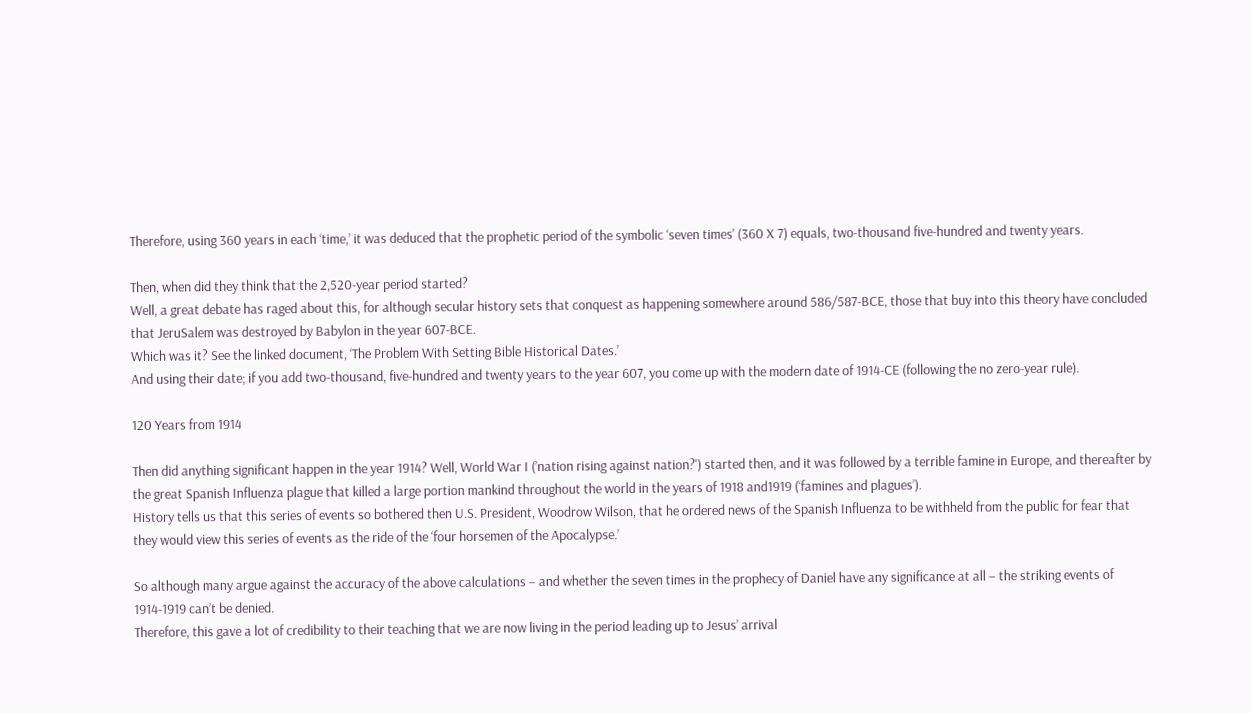Therefore, using 360 years in each ‘time,’ it was deduced that the prophetic period of the symbolic ‘seven times’ (360 X 7) equals, two-thousand five-hundred and twenty years.

Then, when did they think that the 2,520-year period started?
Well, a great debate has raged about this, for although secular history sets that conquest as happening somewhere around 586/587-BCE, those that buy into this theory have concluded that JeruSalem was destroyed by Babylon in the year 607-BCE.
Which was it? See the linked document, ‘The Problem With Setting Bible Historical Dates.’
And using their date; if you add two-thousand, five-hundred and twenty years to the year 607, you come up with the modern date of 1914-CE (following the no zero-year rule).

120 Years from 1914

Then did anything significant happen in the year 1914? Well, World War I (’nation rising against nation?') started then, and it was followed by a terrible famine in Europe, and thereafter by the great Spanish Influenza plague that killed a large portion mankind throughout the world in the years of 1918 and1919 (‘famines and plagues’).
History tells us that this series of events so bothered then U.S. President, Woodrow Wilson, that he ordered news of the Spanish Influenza to be withheld from the public for fear that they would view this series of events as the ride of the ‘four horsemen of the Apocalypse.’

So although many argue against the accuracy of the above calculations – and whether the seven times in the prophecy of Daniel have any significance at all – the striking events of 1914-1919 can’t be denied.
Therefore, this gave a lot of credibility to their teaching that we are now living in the period leading up to Jesus’ arrival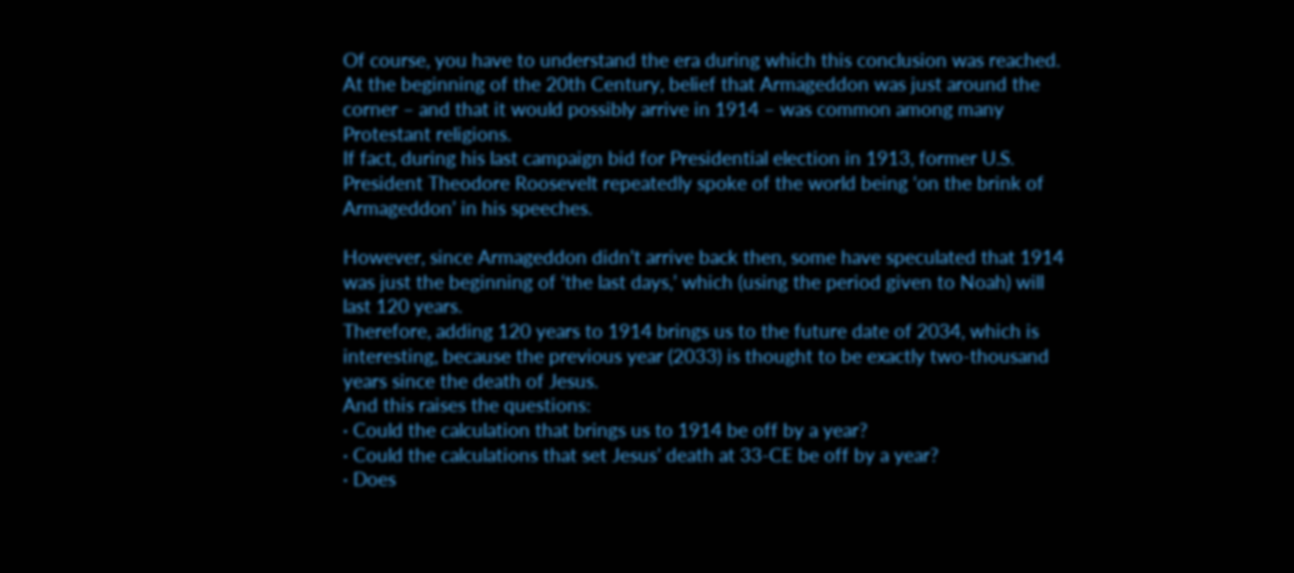Of course, you have to understand the era during which this conclusion was reached.
At the beginning of the 20th Century, belief that Armageddon was just around the corner – and that it would possibly arrive in 1914 – was common among many Protestant religions.
If fact, during his last campaign bid for Presidential election in 1913, former U.S. President Theodore Roosevelt repeatedly spoke of the world being ‘on the brink of Armageddon’ in his speeches.

However, since Armageddon didn’t arrive back then, some have speculated that 1914 was just the beginning of ‘the last days,’ which (using the period given to Noah) will last 120 years.
Therefore, adding 120 years to 1914 brings us to the future date of 2034, which is interesting, because the previous year (2033) is thought to be exactly two-thousand years since the death of Jesus.
And this raises the questions:
· Could the calculation that brings us to 1914 be off by a year?
· Could the calculations that set Jesus’ death at 33-CE be off by a year?
· Does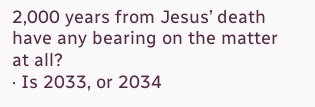2,000 years from Jesus’ death have any bearing on the matter at all?
· Is 2033, or 2034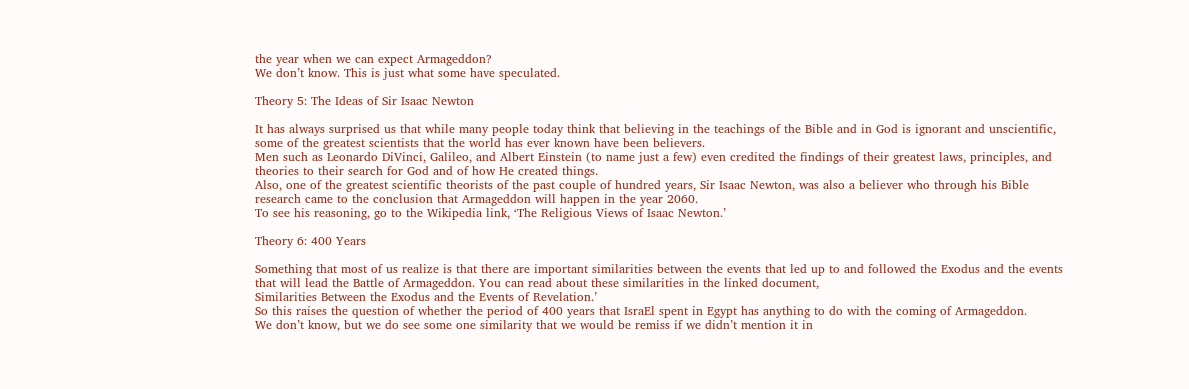the year when we can expect Armageddon?
We don’t know. This is just what some have speculated.

Theory 5: The Ideas of Sir Isaac Newton

It has always surprised us that while many people today think that believing in the teachings of the Bible and in God is ignorant and unscientific, some of the greatest scientists that the world has ever known have been believers.
Men such as Leonardo DiVinci, Galileo, and Albert Einstein (to name just a few) even credited the findings of their greatest laws, principles, and theories to their search for God and of how He created things.
Also, one of the greatest scientific theorists of the past couple of hundred years, Sir Isaac Newton, was also a believer who through his Bible research came to the conclusion that Armageddon will happen in the year 2060.
To see his reasoning, go to the Wikipedia link, ‘The Religious Views of Isaac Newton.’

Theory 6: 400 Years

Something that most of us realize is that there are important similarities between the events that led up to and followed the Exodus and the events that will lead the Battle of Armageddon. You can read about these similarities in the linked document,
Similarities Between the Exodus and the Events of Revelation.’
So this raises the question of whether the period of 400 years that IsraEl spent in Egypt has anything to do with the coming of Armageddon.
We don’t know, but we do see some one similarity that we would be remiss if we didn’t mention it in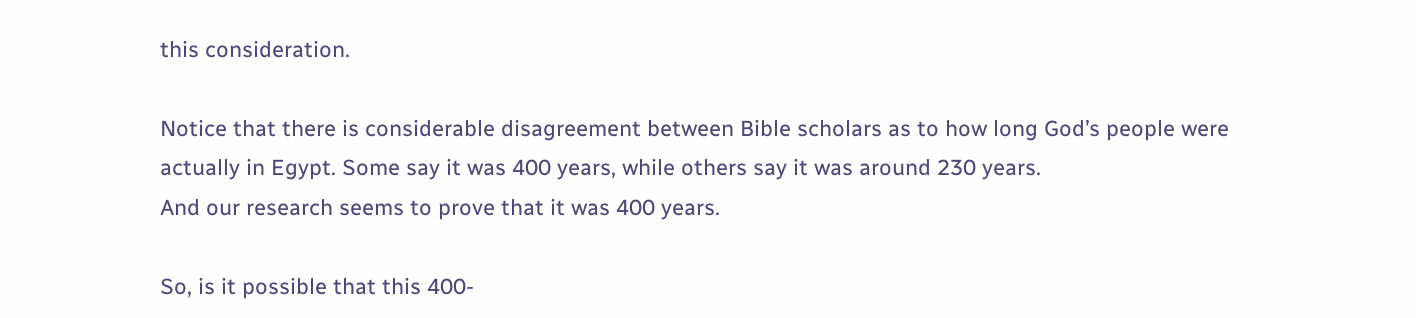this consideration.

Notice that there is considerable disagreement between Bible scholars as to how long God’s people were actually in Egypt. Some say it was 400 years, while others say it was around 230 years.
And our research seems to prove that it was 400 years.

So, is it possible that this 400-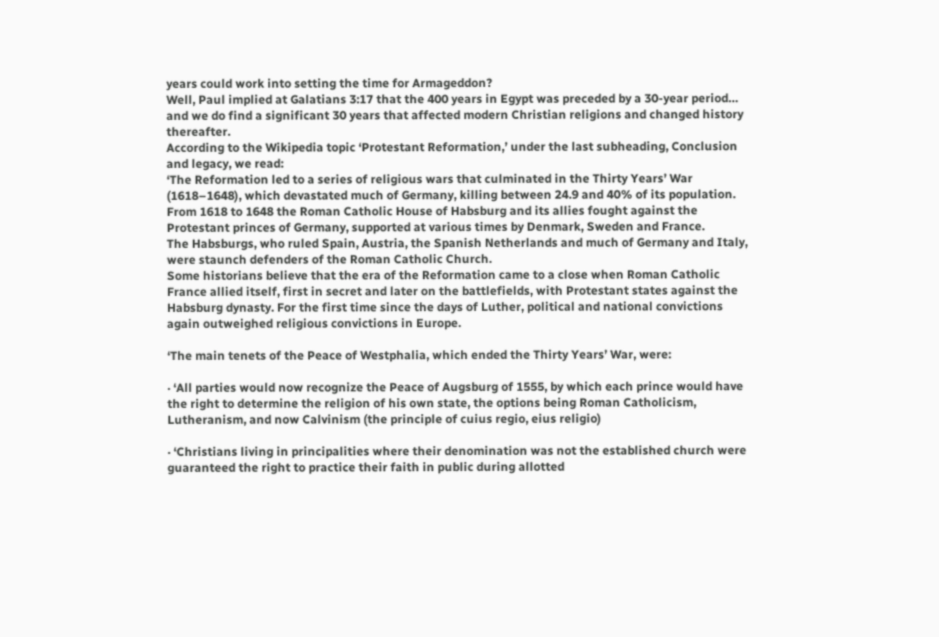years could work into setting the time for Armageddon?
Well, Paul implied at Galatians 3:17 that the 400 years in Egypt was preceded by a 30-year period… and we do find a significant 30 years that affected modern Christian religions and changed history thereafter.
According to the Wikipedia topic ‘Protestant Reformation,’ under the last subheading, Conclusion and legacy, we read:
‘The Reformation led to a series of religious wars that culminated in the Thirty Years’ War (1618–1648), which devastated much of Germany, killing between 24.9 and 40% of its population. From 1618 to 1648 the Roman Catholic House of Habsburg and its allies fought against the Protestant princes of Germany, supported at various times by Denmark, Sweden and France.
The Habsburgs, who ruled Spain, Austria, the Spanish Netherlands and much of Germany and Italy, were staunch defenders of the Roman Catholic Church.
Some historians believe that the era of the Reformation came to a close when Roman Catholic France allied itself, first in secret and later on the battlefields, with Protestant states against the Habsburg dynasty. For the first time since the days of Luther, political and national convictions again outweighed religious convictions in Europe.

‘The main tenets of the Peace of Westphalia, which ended the Thirty Years’ War, were:

· ‘All parties would now recognize the Peace of Augsburg of 1555, by which each prince would have the right to determine the religion of his own state, the options being Roman Catholicism, Lutheranism, and now Calvinism (the principle of cuius regio, eius religio)

· ‘Christians living in principalities where their denomination was not the established church were guaranteed the right to practice their faith in public during allotted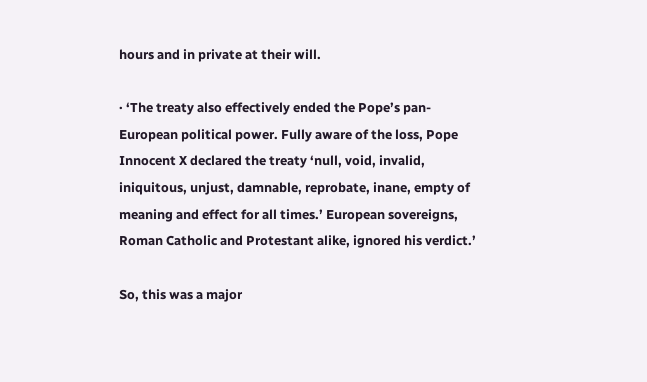hours and in private at their will.

· ‘The treaty also effectively ended the Pope’s pan-European political power. Fully aware of the loss, Pope Innocent X declared the treaty ‘null, void, invalid, iniquitous, unjust, damnable, reprobate, inane, empty of meaning and effect for all times.’ European sovereigns, Roman Catholic and Protestant alike, ignored his verdict.’

So, this was a major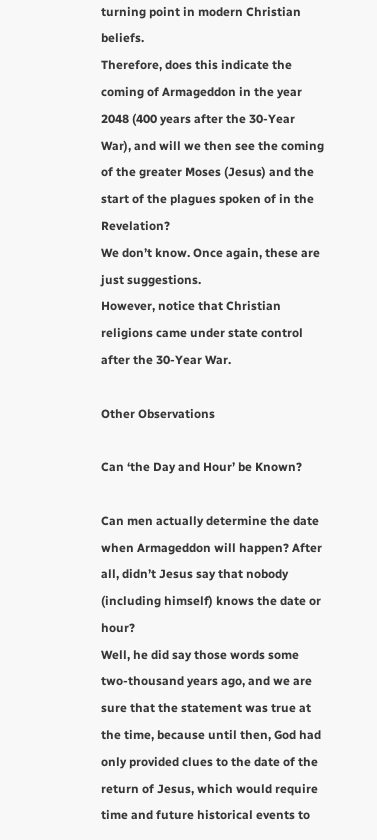turning point in modern Christian beliefs.
Therefore, does this indicate the coming of Armageddon in the year 2048 (400 years after the 30-Year War), and will we then see the coming of the greater Moses (Jesus) and the start of the plagues spoken of in the Revelation?
We don’t know. Once again, these are just suggestions.
However, notice that Christian religions came under state control after the 30-Year War.

Other Observations

Can ‘the Day and Hour’ be Known?

Can men actually determine the date when Armageddon will happen? After all, didn’t Jesus say that nobody (including himself) knows the date or hour?
Well, he did say those words some two-thousand years ago, and we are sure that the statement was true at the time, because until then, God had only provided clues to the date of the return of Jesus, which would require time and future historical events to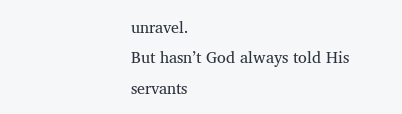unravel.
But hasn’t God always told His servants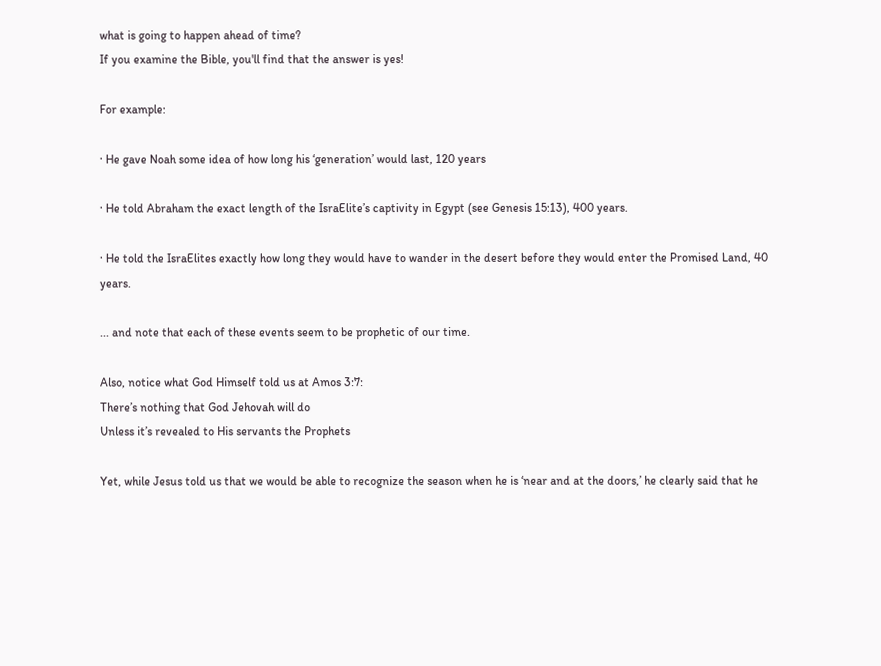what is going to happen ahead of time?
If you examine the Bible, you'll find that the answer is yes!

For example:

· He gave Noah some idea of how long his ‘generation’ would last, 120 years

· He told Abraham the exact length of the IsraElite’s captivity in Egypt (see Genesis 15:13), 400 years.

· He told the IsraElites exactly how long they would have to wander in the desert before they would enter the Promised Land, 40 years.

... and note that each of these events seem to be prophetic of our time.

Also, notice what God Himself told us at Amos 3:7:
There’s nothing that God Jehovah will do
Unless it’s revealed to His servants the Prophets

Yet, while Jesus told us that we would be able to recognize the season when he is ‘near and at the doors,’ he clearly said that he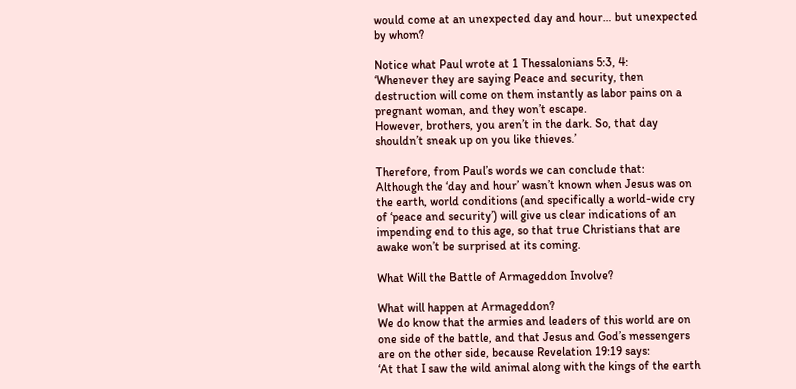would come at an unexpected day and hour… but unexpected by whom?

Notice what Paul wrote at 1 Thessalonians 5:3, 4:
‘Whenever they are saying Peace and security, then destruction will come on them instantly as labor pains on a pregnant woman, and they won’t escape.
However, brothers, you aren’t in the dark. So, that day shouldn’t sneak up on you like thieves.’

Therefore, from Paul’s words we can conclude that:
Although the ‘day and hour’ wasn’t known when Jesus was on the earth, world conditions (and specifically a world-wide cry of ‘peace and security’) will give us clear indications of an impending end to this age, so that true Christians that are awake won’t be surprised at its coming.

What Will the Battle of Armageddon Involve?

What will happen at Armageddon?
We do know that the armies and leaders of this world are on one side of the battle, and that Jesus and God’s messengers are on the other side, because Revelation 19:19 says:
‘At that I saw the wild animal along with the kings of the earth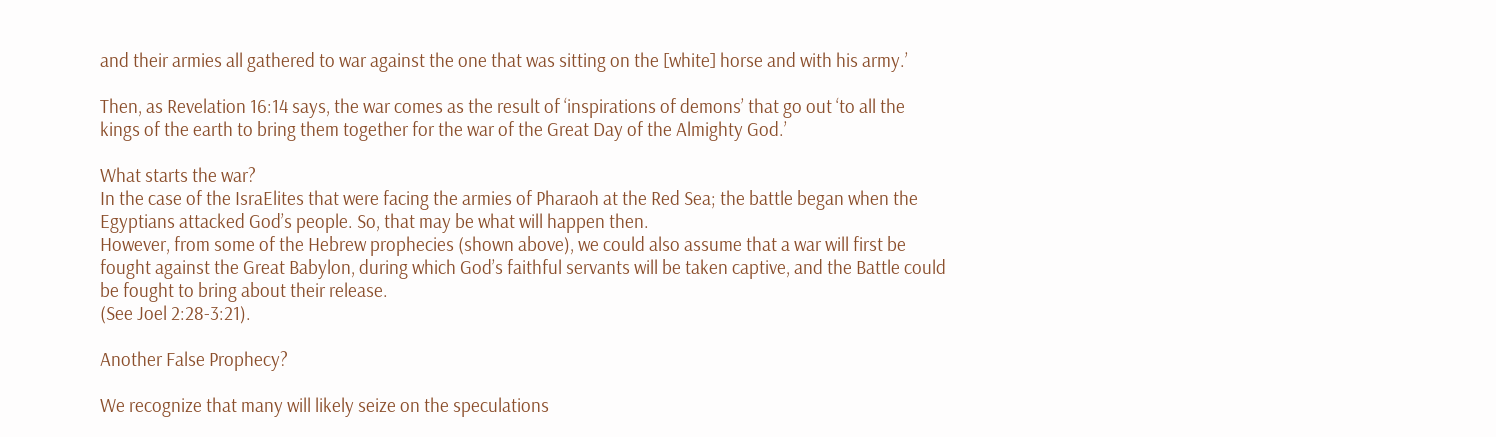and their armies all gathered to war against the one that was sitting on the [white] horse and with his army.’

Then, as Revelation 16:14 says, the war comes as the result of ‘inspirations of demons’ that go out ‘to all the kings of the earth to bring them together for the war of the Great Day of the Almighty God.’

What starts the war?
In the case of the IsraElites that were facing the armies of Pharaoh at the Red Sea; the battle began when the Egyptians attacked God’s people. So, that may be what will happen then.
However, from some of the Hebrew prophecies (shown above), we could also assume that a war will first be fought against the Great Babylon, during which God’s faithful servants will be taken captive, and the Battle could be fought to bring about their release.
(See Joel 2:28-3:21).

Another False Prophecy?

We recognize that many will likely seize on the speculations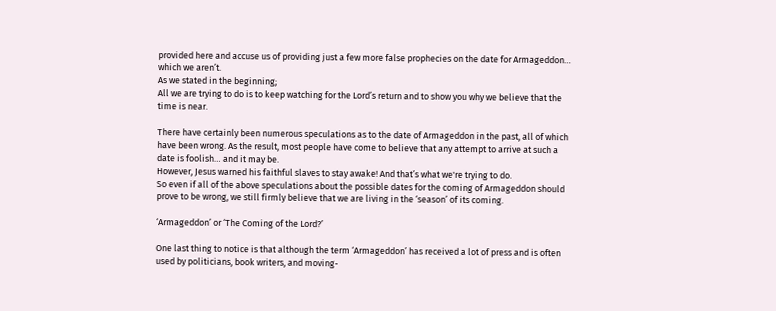provided here and accuse us of providing just a few more false prophecies on the date for Armageddon… which we aren’t.
As we stated in the beginning;
All we are trying to do is to keep watching for the Lord’s return and to show you why we believe that the time is near.

There have certainly been numerous speculations as to the date of Armageddon in the past, all of which have been wrong. As the result, most people have come to believe that any attempt to arrive at such a date is foolish… and it may be.
However, Jesus warned his faithful slaves to stay awake! And that’s what we're trying to do.
So even if all of the above speculations about the possible dates for the coming of Armageddon should prove to be wrong, we still firmly believe that we are living in the ‘season’ of its coming.

‘Armageddon’ or ‘The Coming of the Lord?’

One last thing to notice is that although the term ‘Armageddon’ has received a lot of press and is often used by politicians, book writers, and moving-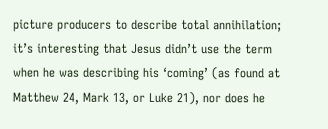picture producers to describe total annihilation; it’s interesting that Jesus didn’t use the term when he was describing his ‘coming’ (as found at Matthew 24, Mark 13, or Luke 21), nor does he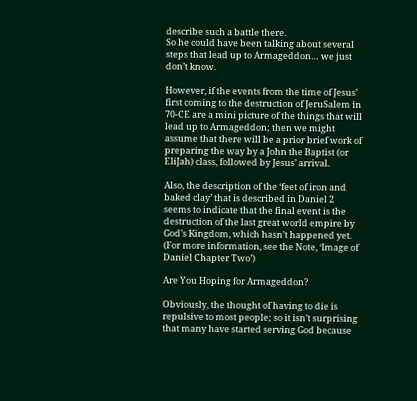describe such a battle there.
So he could have been talking about several steps that lead up to Armageddon… we just don’t know.

However, if the events from the time of Jesus’ first coming to the destruction of JeruSalem in 70-CE are a mini picture of the things that will lead up to Armageddon; then we might assume that there will be a prior brief work of preparing the way by a John the Baptist (or EliJah) class, followed by Jesus’ arrival.

Also, the description of the ‘feet of iron and baked clay’ that is described in Daniel 2 seems to indicate that the final event is the destruction of the last great world empire by God’s Kingdom, which hasn’t happened yet.
(For more information, see the Note, ‘Image of Daniel Chapter Two’)

Are You Hoping for Armageddon?

Obviously, the thought of having to die is repulsive to most people; so it isn’t surprising that many have started serving God because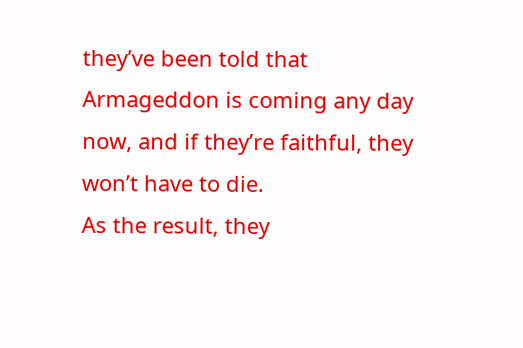they’ve been told that Armageddon is coming any day now, and if they’re faithful, they won’t have to die.
As the result, they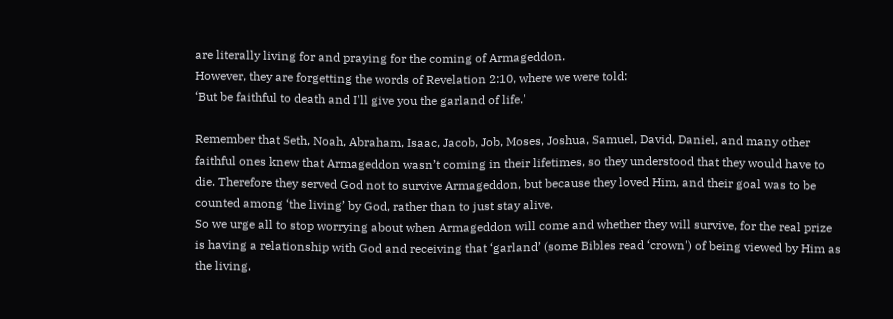are literally living for and praying for the coming of Armageddon.
However, they are forgetting the words of Revelation 2:10, where we were told:
‘But be faithful to death and I'll give you the garland of life.'

Remember that Seth, Noah, Abraham, Isaac, Jacob, Job, Moses, Joshua, Samuel, David, Daniel, and many other faithful ones knew that Armageddon wasn’t coming in their lifetimes, so they understood that they would have to die. Therefore they served God not to survive Armageddon, but because they loved Him, and their goal was to be counted among ‘the living’ by God, rather than to just stay alive.
So we urge all to stop worrying about when Armageddon will come and whether they will survive, for the real prize is having a relationship with God and receiving that ‘garland’ (some Bibles read ‘crown') of being viewed by Him as the living.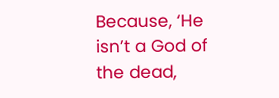Because, ‘He isn’t a God of the dead,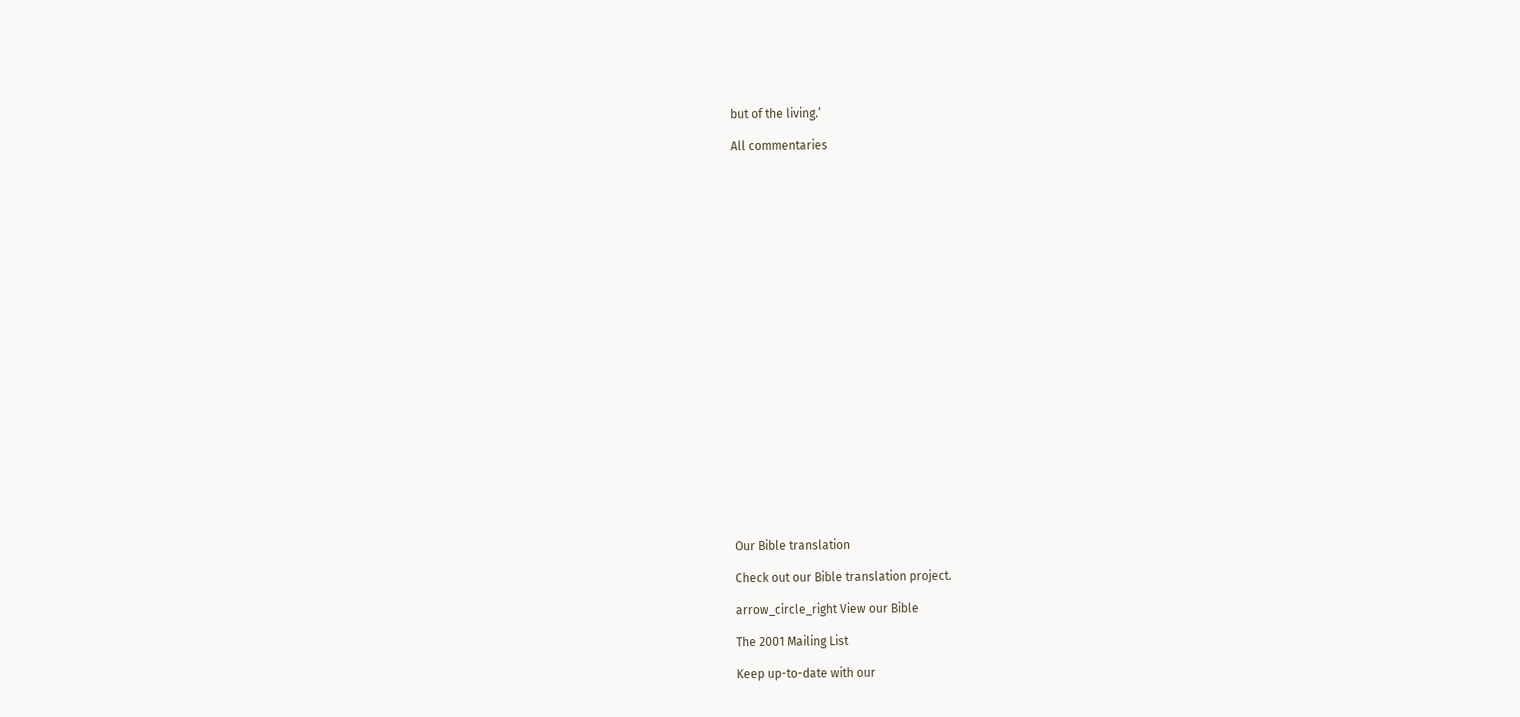but of the living.’

All commentaries
























Our Bible translation

Check out our Bible translation project.

arrow_circle_right View our Bible

The 2001 Mailing List

Keep up-to-date with our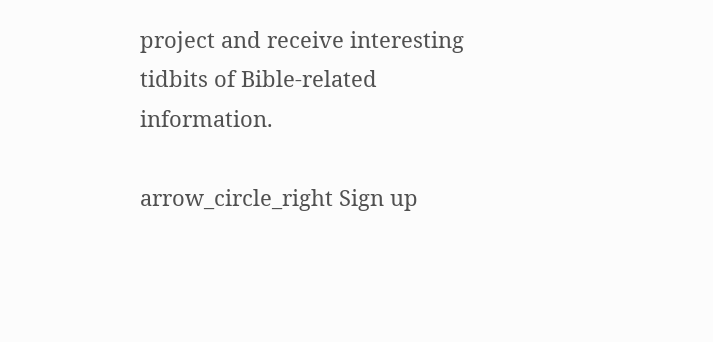project and receive interesting tidbits of Bible-related information.

arrow_circle_right Sign up